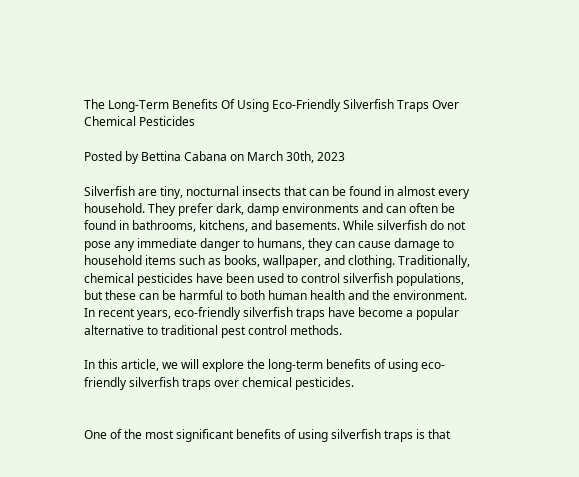The Long-Term Benefits Of Using Eco-Friendly Silverfish Traps Over Chemical Pesticides

Posted by Bettina Cabana on March 30th, 2023

Silverfish are tiny, nocturnal insects that can be found in almost every household. They prefer dark, damp environments and can often be found in bathrooms, kitchens, and basements. While silverfish do not pose any immediate danger to humans, they can cause damage to household items such as books, wallpaper, and clothing. Traditionally, chemical pesticides have been used to control silverfish populations, but these can be harmful to both human health and the environment. In recent years, eco-friendly silverfish traps have become a popular alternative to traditional pest control methods.

In this article, we will explore the long-term benefits of using eco-friendly silverfish traps over chemical pesticides.


One of the most significant benefits of using silverfish traps is that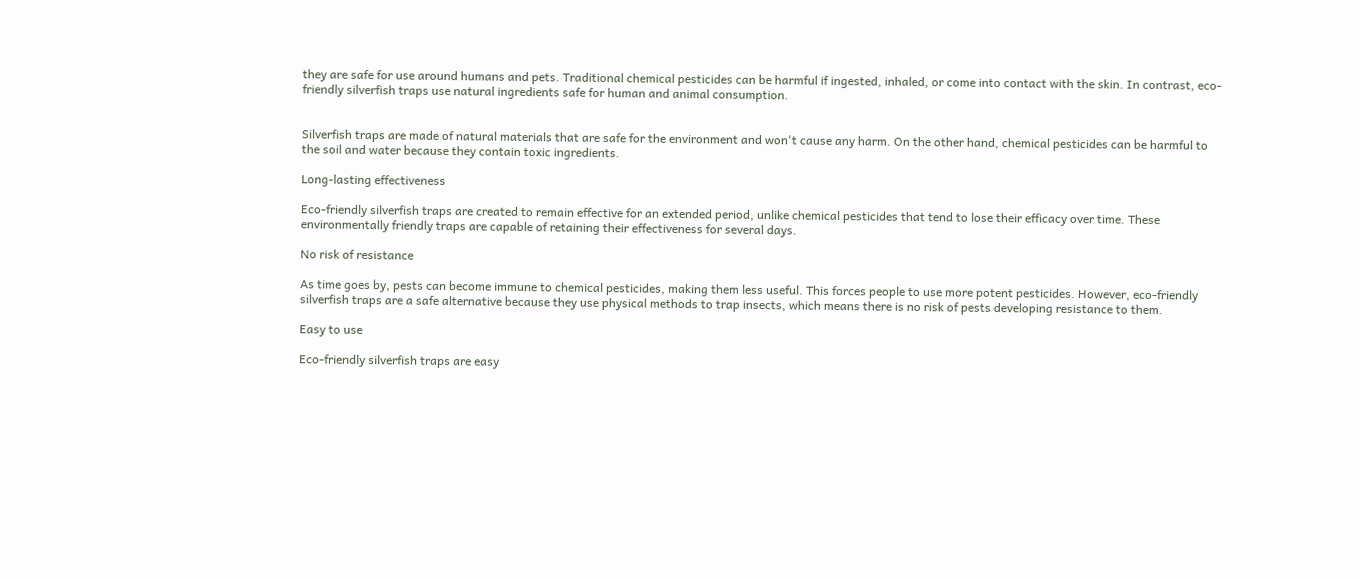they are safe for use around humans and pets. Traditional chemical pesticides can be harmful if ingested, inhaled, or come into contact with the skin. In contrast, eco-friendly silverfish traps use natural ingredients safe for human and animal consumption.


Silverfish traps are made of natural materials that are safe for the environment and won't cause any harm. On the other hand, chemical pesticides can be harmful to the soil and water because they contain toxic ingredients.

Long-lasting effectiveness

Eco-friendly silverfish traps are created to remain effective for an extended period, unlike chemical pesticides that tend to lose their efficacy over time. These environmentally friendly traps are capable of retaining their effectiveness for several days.

No risk of resistance

As time goes by, pests can become immune to chemical pesticides, making them less useful. This forces people to use more potent pesticides. However, eco-friendly silverfish traps are a safe alternative because they use physical methods to trap insects, which means there is no risk of pests developing resistance to them.

Easy to use

Eco-friendly silverfish traps are easy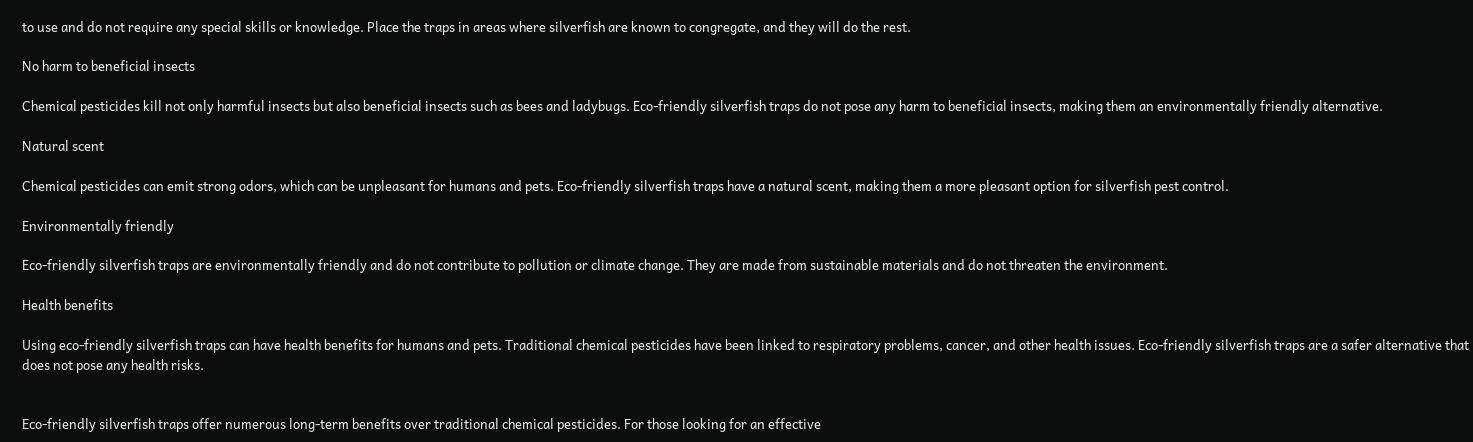to use and do not require any special skills or knowledge. Place the traps in areas where silverfish are known to congregate, and they will do the rest.

No harm to beneficial insects

Chemical pesticides kill not only harmful insects but also beneficial insects such as bees and ladybugs. Eco-friendly silverfish traps do not pose any harm to beneficial insects, making them an environmentally friendly alternative.

Natural scent

Chemical pesticides can emit strong odors, which can be unpleasant for humans and pets. Eco-friendly silverfish traps have a natural scent, making them a more pleasant option for silverfish pest control.

Environmentally friendly

Eco-friendly silverfish traps are environmentally friendly and do not contribute to pollution or climate change. They are made from sustainable materials and do not threaten the environment.

Health benefits

Using eco-friendly silverfish traps can have health benefits for humans and pets. Traditional chemical pesticides have been linked to respiratory problems, cancer, and other health issues. Eco-friendly silverfish traps are a safer alternative that does not pose any health risks.


Eco-friendly silverfish traps offer numerous long-term benefits over traditional chemical pesticides. For those looking for an effective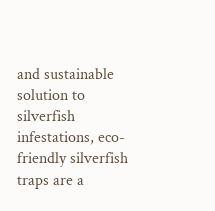and sustainable solution to silverfish infestations, eco-friendly silverfish traps are a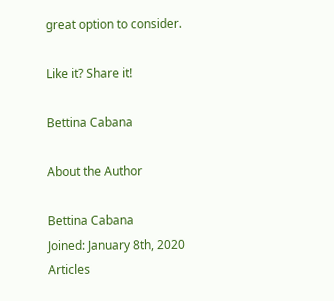great option to consider.

Like it? Share it!

Bettina Cabana

About the Author

Bettina Cabana
Joined: January 8th, 2020
Articles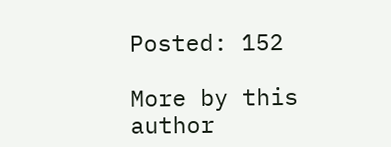Posted: 152

More by this author